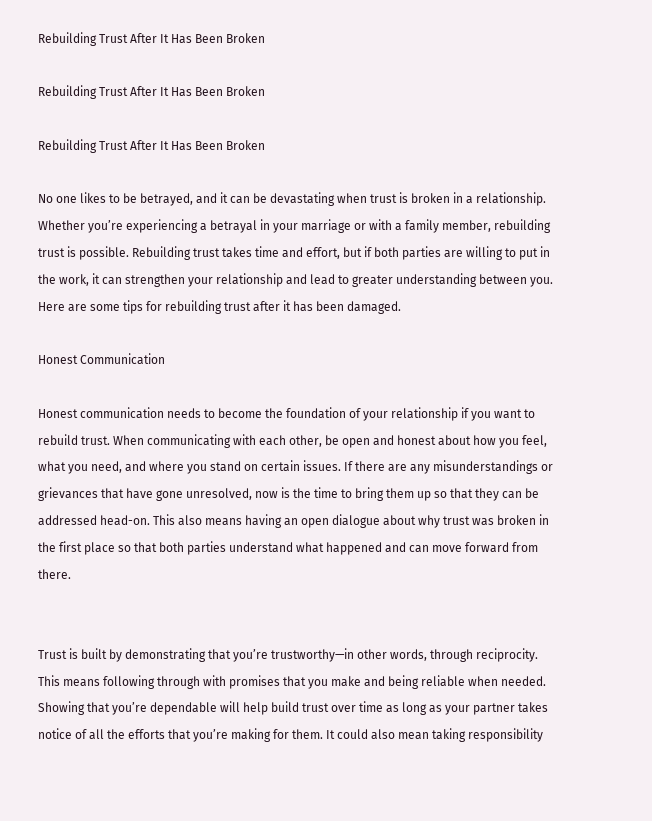Rebuilding Trust After It Has Been Broken

Rebuilding Trust After It Has Been Broken

Rebuilding Trust After It Has Been Broken

No one likes to be betrayed, and it can be devastating when trust is broken in a relationship. Whether you’re experiencing a betrayal in your marriage or with a family member, rebuilding trust is possible. Rebuilding trust takes time and effort, but if both parties are willing to put in the work, it can strengthen your relationship and lead to greater understanding between you. Here are some tips for rebuilding trust after it has been damaged.

Honest Communication

Honest communication needs to become the foundation of your relationship if you want to rebuild trust. When communicating with each other, be open and honest about how you feel, what you need, and where you stand on certain issues. If there are any misunderstandings or grievances that have gone unresolved, now is the time to bring them up so that they can be addressed head-on. This also means having an open dialogue about why trust was broken in the first place so that both parties understand what happened and can move forward from there.


Trust is built by demonstrating that you’re trustworthy—in other words, through reciprocity. This means following through with promises that you make and being reliable when needed. Showing that you’re dependable will help build trust over time as long as your partner takes notice of all the efforts that you’re making for them. It could also mean taking responsibility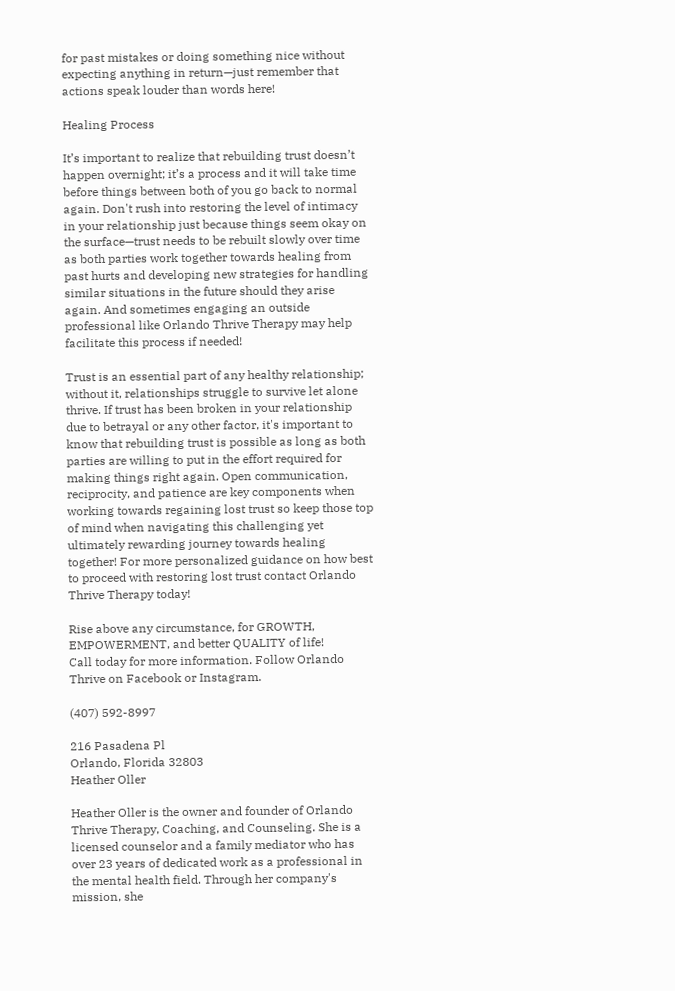for past mistakes or doing something nice without expecting anything in return—just remember that actions speak louder than words here!

Healing Process

It’s important to realize that rebuilding trust doesn’t happen overnight; it’s a process and it will take time before things between both of you go back to normal again. Don't rush into restoring the level of intimacy in your relationship just because things seem okay on the surface—trust needs to be rebuilt slowly over time as both parties work together towards healing from past hurts and developing new strategies for handling similar situations in the future should they arise again. And sometimes engaging an outside professional like Orlando Thrive Therapy may help facilitate this process if needed!

Trust is an essential part of any healthy relationship; without it, relationships struggle to survive let alone thrive. If trust has been broken in your relationship due to betrayal or any other factor, it's important to know that rebuilding trust is possible as long as both parties are willing to put in the effort required for making things right again. Open communication, reciprocity, and patience are key components when working towards regaining lost trust so keep those top of mind when navigating this challenging yet ultimately rewarding journey towards healing together! For more personalized guidance on how best to proceed with restoring lost trust contact Orlando Thrive Therapy today!

Rise above any circumstance, for GROWTH, EMPOWERMENT, and better QUALITY of life!
Call today for more information. Follow Orlando Thrive on Facebook or Instagram.

(407) 592-8997

216 Pasadena Pl
Orlando, Florida 32803
Heather Oller

Heather Oller is the owner and founder of Orlando Thrive Therapy, Coaching, and Counseling. She is a licensed counselor and a family mediator who has over 23 years of dedicated work as a professional in the mental health field. Through her company's mission, she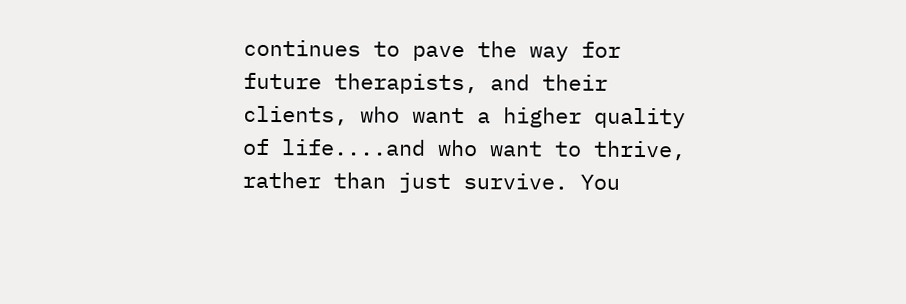continues to pave the way for future therapists, and their clients, who want a higher quality of life....and who want to thrive, rather than just survive. You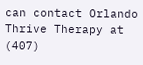can contact Orlando Thrive Therapy at (407)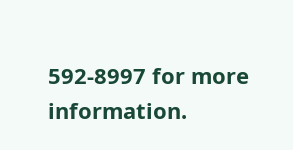592-8997 for more information.